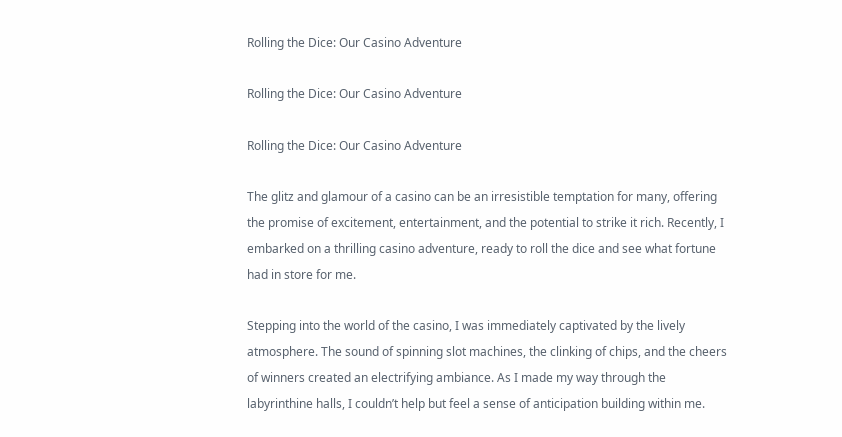Rolling the Dice: Our Casino Adventure

Rolling the Dice: Our Casino Adventure

Rolling the Dice: Our Casino Adventure

The glitz and glamour of a casino can be an irresistible temptation for many, offering the promise of excitement, entertainment, and the potential to strike it rich. Recently, I embarked on a thrilling casino adventure, ready to roll the dice and see what fortune had in store for me.

Stepping into the world of the casino, I was immediately captivated by the lively atmosphere. The sound of spinning slot machines, the clinking of chips, and the cheers of winners created an electrifying ambiance. As I made my way through the labyrinthine halls, I couldn’t help but feel a sense of anticipation building within me.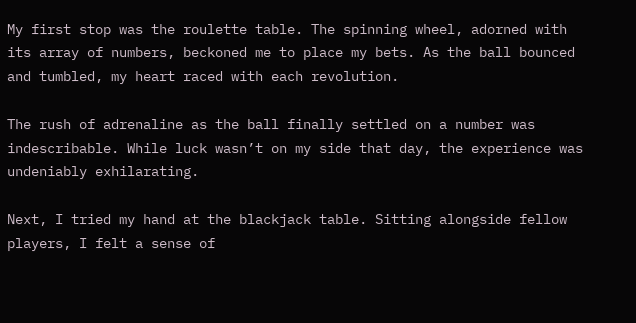My first stop was the roulette table. The spinning wheel, adorned with its array of numbers, beckoned me to place my bets. As the ball bounced and tumbled, my heart raced with each revolution.

The rush of adrenaline as the ball finally settled on a number was indescribable. While luck wasn’t on my side that day, the experience was undeniably exhilarating.

Next, I tried my hand at the blackjack table. Sitting alongside fellow players, I felt a sense of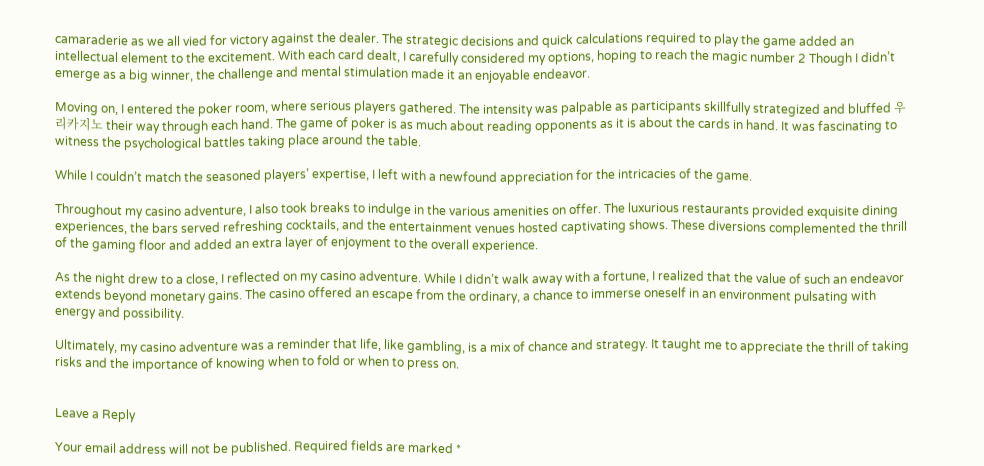camaraderie as we all vied for victory against the dealer. The strategic decisions and quick calculations required to play the game added an intellectual element to the excitement. With each card dealt, I carefully considered my options, hoping to reach the magic number 2 Though I didn’t emerge as a big winner, the challenge and mental stimulation made it an enjoyable endeavor.

Moving on, I entered the poker room, where serious players gathered. The intensity was palpable as participants skillfully strategized and bluffed 우리카지노 their way through each hand. The game of poker is as much about reading opponents as it is about the cards in hand. It was fascinating to witness the psychological battles taking place around the table.

While I couldn’t match the seasoned players’ expertise, I left with a newfound appreciation for the intricacies of the game.

Throughout my casino adventure, I also took breaks to indulge in the various amenities on offer. The luxurious restaurants provided exquisite dining experiences, the bars served refreshing cocktails, and the entertainment venues hosted captivating shows. These diversions complemented the thrill of the gaming floor and added an extra layer of enjoyment to the overall experience.

As the night drew to a close, I reflected on my casino adventure. While I didn’t walk away with a fortune, I realized that the value of such an endeavor extends beyond monetary gains. The casino offered an escape from the ordinary, a chance to immerse oneself in an environment pulsating with energy and possibility.

Ultimately, my casino adventure was a reminder that life, like gambling, is a mix of chance and strategy. It taught me to appreciate the thrill of taking risks and the importance of knowing when to fold or when to press on.


Leave a Reply

Your email address will not be published. Required fields are marked *